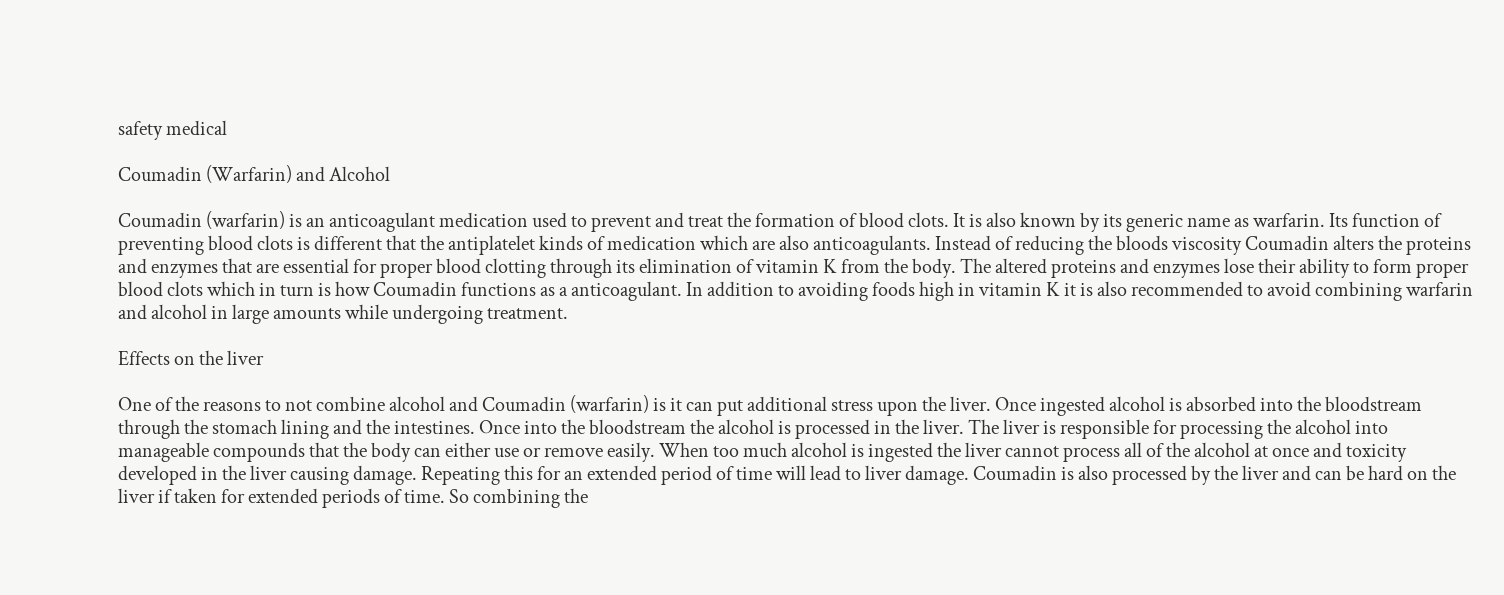safety medical

Coumadin (Warfarin) and Alcohol

Coumadin (warfarin) is an anticoagulant medication used to prevent and treat the formation of blood clots. It is also known by its generic name as warfarin. Its function of preventing blood clots is different that the antiplatelet kinds of medication which are also anticoagulants. Instead of reducing the bloods viscosity Coumadin alters the proteins and enzymes that are essential for proper blood clotting through its elimination of vitamin K from the body. The altered proteins and enzymes lose their ability to form proper blood clots which in turn is how Coumadin functions as a anticoagulant. In addition to avoiding foods high in vitamin K it is also recommended to avoid combining warfarin and alcohol in large amounts while undergoing treatment.

Effects on the liver

One of the reasons to not combine alcohol and Coumadin (warfarin) is it can put additional stress upon the liver. Once ingested alcohol is absorbed into the bloodstream through the stomach lining and the intestines. Once into the bloodstream the alcohol is processed in the liver. The liver is responsible for processing the alcohol into manageable compounds that the body can either use or remove easily. When too much alcohol is ingested the liver cannot process all of the alcohol at once and toxicity developed in the liver causing damage. Repeating this for an extended period of time will lead to liver damage. Coumadin is also processed by the liver and can be hard on the liver if taken for extended periods of time. So combining the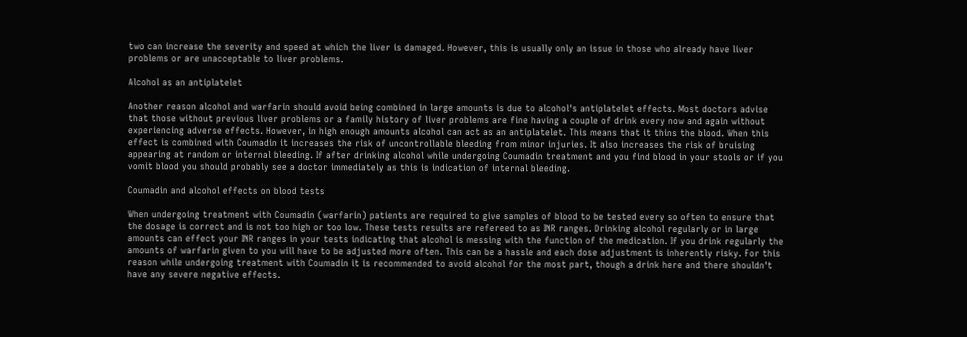two can increase the severity and speed at which the liver is damaged. However, this is usually only an issue in those who already have liver problems or are unacceptable to liver problems.

Alcohol as an antiplatelet

Another reason alcohol and warfarin should avoid being combined in large amounts is due to alcohol's antiplatelet effects. Most doctors advise that those without previous liver problems or a family history of liver problems are fine having a couple of drink every now and again without experiencing adverse effects. However, in high enough amounts alcohol can act as an antiplatelet. This means that it thins the blood. When this effect is combined with Coumadin it increases the risk of uncontrollable bleeding from minor injuries. It also increases the risk of bruising appearing at random or internal bleeding. If after drinking alcohol while undergoing Coumadin treatment and you find blood in your stools or if you vomit blood you should probably see a doctor immediately as this is indication of internal bleeding.

Coumadin and alcohol effects on blood tests

When undergoing treatment with Coumadin (warfarin) patients are required to give samples of blood to be tested every so often to ensure that the dosage is correct and is not too high or too low. These tests results are refereed to as INR ranges. Drinking alcohol regularly or in large amounts can effect your INR ranges in your tests indicating that alcohol is messing with the function of the medication. If you drink regularly the amounts of warfarin given to you will have to be adjusted more often. This can be a hassle and each dose adjustment is inherently risky. For this reason while undergoing treatment with Coumadin it is recommended to avoid alcohol for the most part, though a drink here and there shouldn't have any severe negative effects.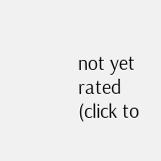not yet rated (click to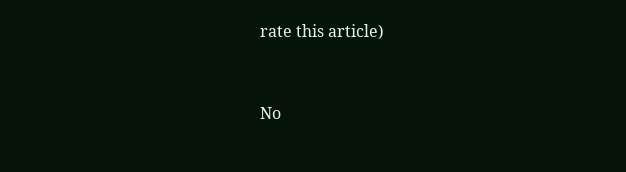rate this article)


No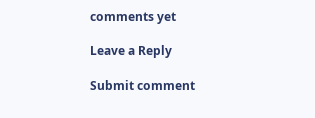comments yet

Leave a Reply

Submit comment